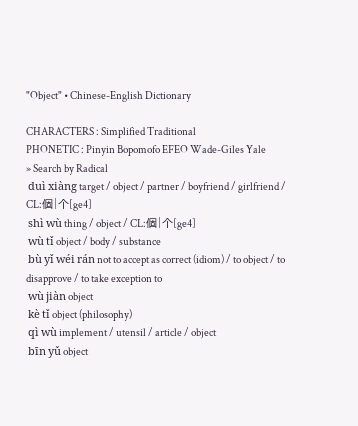"Object" • Chinese-English Dictionary

CHARACTERS : Simplified Traditional
PHONETIC : Pinyin Bopomofo EFEO Wade-Giles Yale
» Search by Radical
 duì xiàng target / object / partner / boyfriend / girlfriend / CL:個|个[ge4]
 shì wù thing / object / CL:個|个[ge4]
 wù tǐ object / body / substance
 bù yǐ wéi rán not to accept as correct (idiom) / to object / to disapprove / to take exception to
 wù jiàn object
 kè tǐ object (philosophy)
 qì wù implement / utensil / article / object
 bīn yǔ object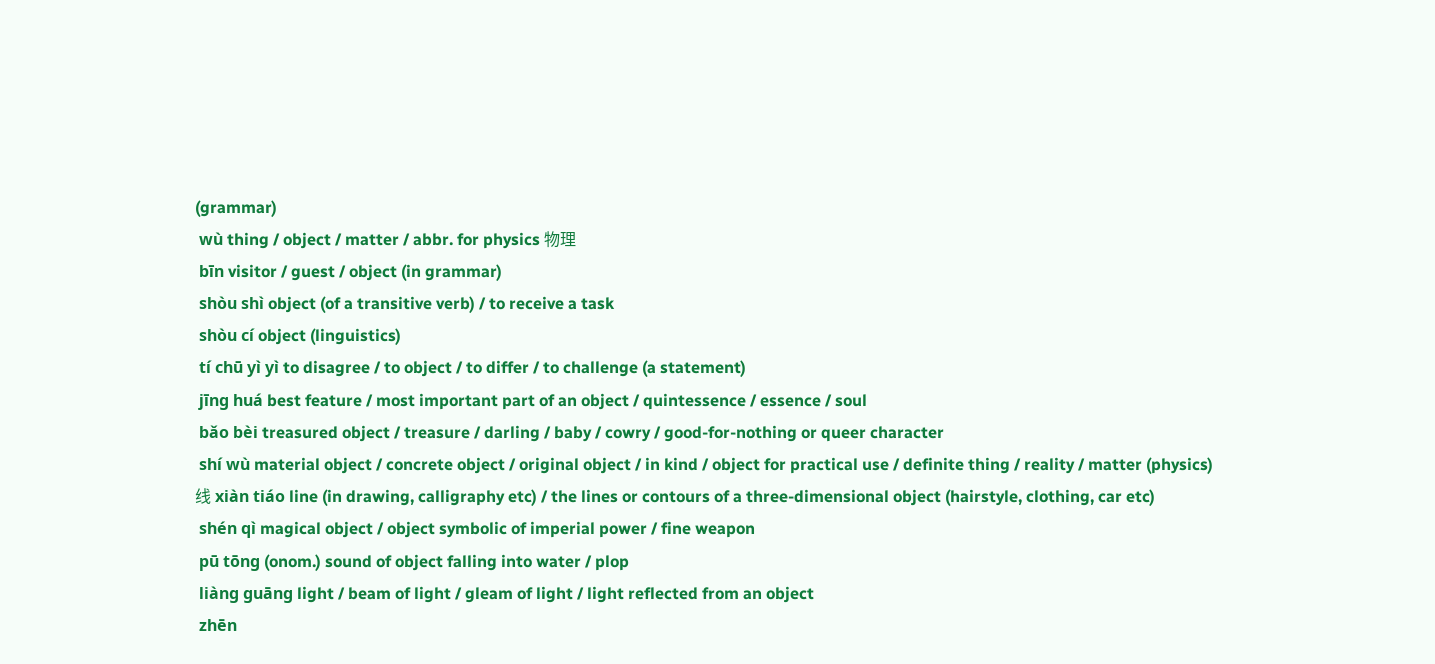(grammar)
 wù thing / object / matter / abbr. for physics 物理
 bīn visitor / guest / object (in grammar)
 shòu shì object (of a transitive verb) / to receive a task
 shòu cí object (linguistics)
 tí chū yì yì to disagree / to object / to differ / to challenge (a statement)
 jīng huá best feature / most important part of an object / quintessence / essence / soul
 bǎo bèi treasured object / treasure / darling / baby / cowry / good-for-nothing or queer character
 shí wù material object / concrete object / original object / in kind / object for practical use / definite thing / reality / matter (physics)
线 xiàn tiáo line (in drawing, calligraphy etc) / the lines or contours of a three-dimensional object (hairstyle, clothing, car etc)
 shén qì magical object / object symbolic of imperial power / fine weapon
 pū tōng (onom.) sound of object falling into water / plop
 liàng guāng light / beam of light / gleam of light / light reflected from an object
 zhēn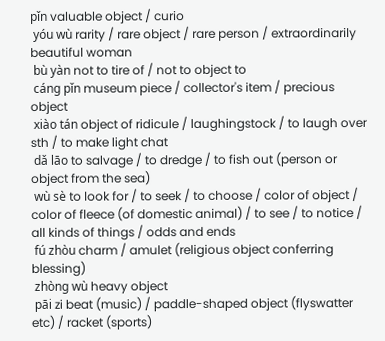pǐn valuable object / curio
 yóu wù rarity / rare object / rare person / extraordinarily beautiful woman
 bù yàn not to tire of / not to object to
 cáng pǐn museum piece / collector's item / precious object
 xiào tán object of ridicule / laughingstock / to laugh over sth / to make light chat
 dǎ lāo to salvage / to dredge / to fish out (person or object from the sea)
 wù sè to look for / to seek / to choose / color of object / color of fleece (of domestic animal) / to see / to notice / all kinds of things / odds and ends
 fú zhòu charm / amulet (religious object conferring blessing)
 zhòng wù heavy object
 pāi zi beat (music) / paddle-shaped object (flyswatter etc) / racket (sports)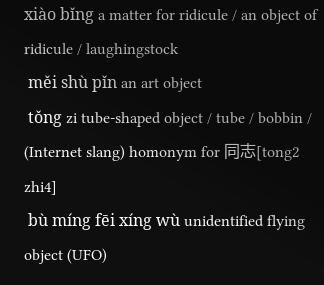xiào bǐng a matter for ridicule / an object of ridicule / laughingstock
 měi shù pǐn an art object
 tǒng zi tube-shaped object / tube / bobbin / (Internet slang) homonym for 同志[tong2 zhi4]
 bù míng fēi xíng wù unidentified flying object (UFO)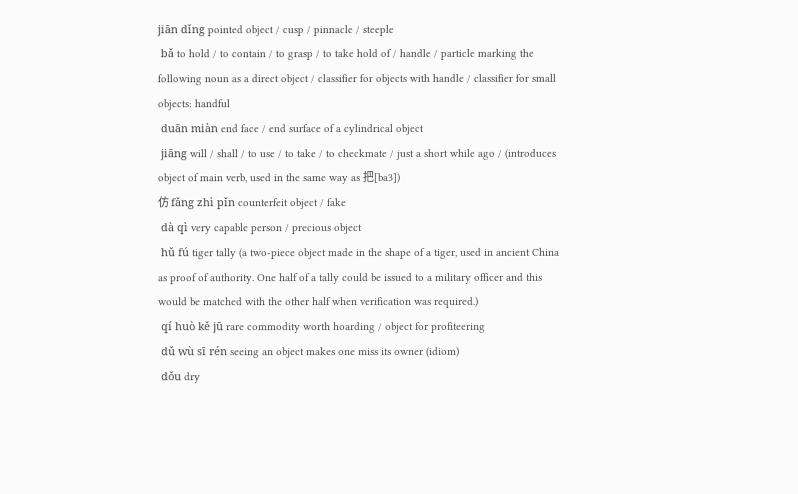jiān dǐng pointed object / cusp / pinnacle / steeple
 bǎ to hold / to contain / to grasp / to take hold of / handle / particle marking the following noun as a direct object / classifier for objects with handle / classifier for small objects: handful
 duān miàn end face / end surface of a cylindrical object
 jiāng will / shall / to use / to take / to checkmate / just a short while ago / (introduces object of main verb, used in the same way as 把[ba3])
仿 fǎng zhì pǐn counterfeit object / fake
 dà qì very capable person / precious object
 hǔ fú tiger tally (a two-piece object made in the shape of a tiger, used in ancient China as proof of authority. One half of a tally could be issued to a military officer and this would be matched with the other half when verification was required.)
 qí huò kě jū rare commodity worth hoarding / object for profiteering
 dǔ wù sī rén seeing an object makes one miss its owner (idiom)
 dǒu dry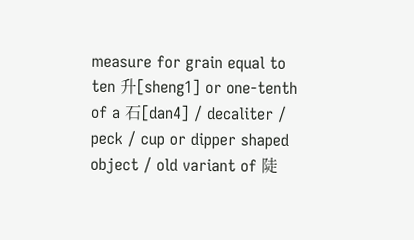measure for grain equal to ten 升[sheng1] or one-tenth of a 石[dan4] / decaliter / peck / cup or dipper shaped object / old variant of 陡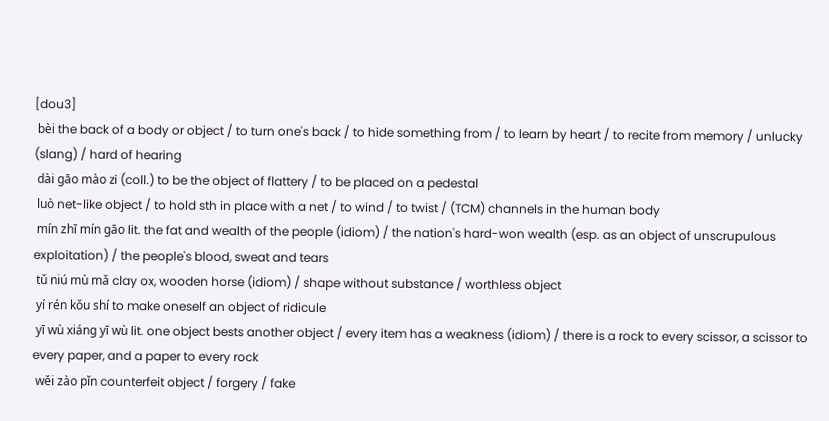[dou3]
 bèi the back of a body or object / to turn one's back / to hide something from / to learn by heart / to recite from memory / unlucky (slang) / hard of hearing
 dài gāo mào zi (coll.) to be the object of flattery / to be placed on a pedestal
 luò net-like object / to hold sth in place with a net / to wind / to twist / (TCM) channels in the human body
 mín zhī mín gāo lit. the fat and wealth of the people (idiom) / the nation's hard-won wealth (esp. as an object of unscrupulous exploitation) / the people's blood, sweat and tears
 tǔ niú mù mǎ clay ox, wooden horse (idiom) / shape without substance / worthless object
 yí rén kǒu shí to make oneself an object of ridicule
 yī wù xiáng yī wù lit. one object bests another object / every item has a weakness (idiom) / there is a rock to every scissor, a scissor to every paper, and a paper to every rock
 wěi zào pǐn counterfeit object / forgery / fake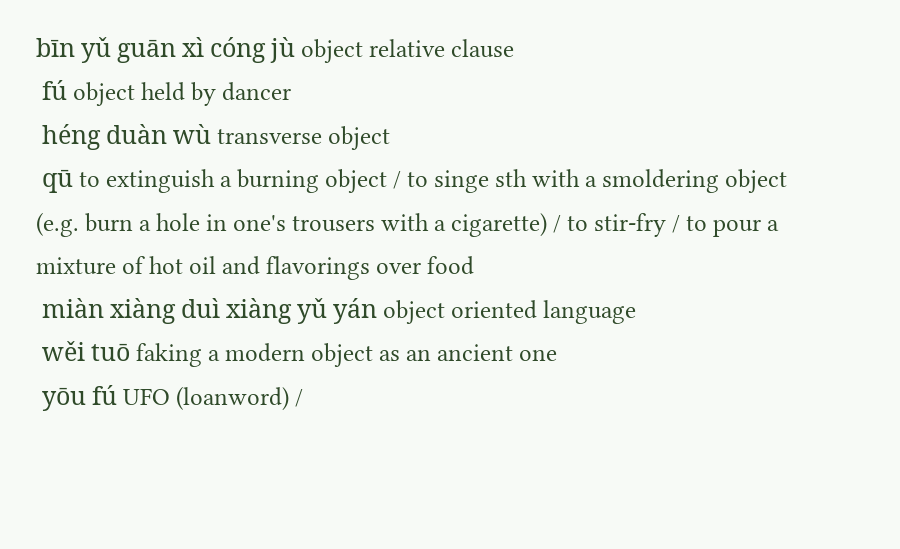bīn yǔ guān xì cóng jù object relative clause
 fú object held by dancer
 héng duàn wù transverse object
 qū to extinguish a burning object / to singe sth with a smoldering object (e.g. burn a hole in one's trousers with a cigarette) / to stir-fry / to pour a mixture of hot oil and flavorings over food
 miàn xiàng duì xiàng yǔ yán object oriented language
 wěi tuō faking a modern object as an ancient one
 yōu fú UFO (loanword) /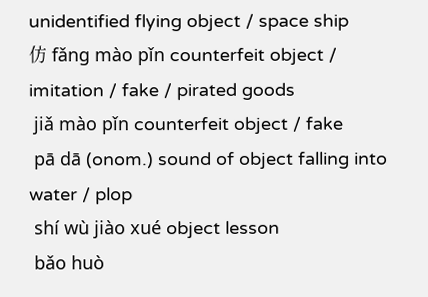unidentified flying object / space ship
仿 fǎng mào pǐn counterfeit object / imitation / fake / pirated goods
 jiǎ mào pǐn counterfeit object / fake
 pā dā (onom.) sound of object falling into water / plop
 shí wù jiào xué object lesson
 bǎo huò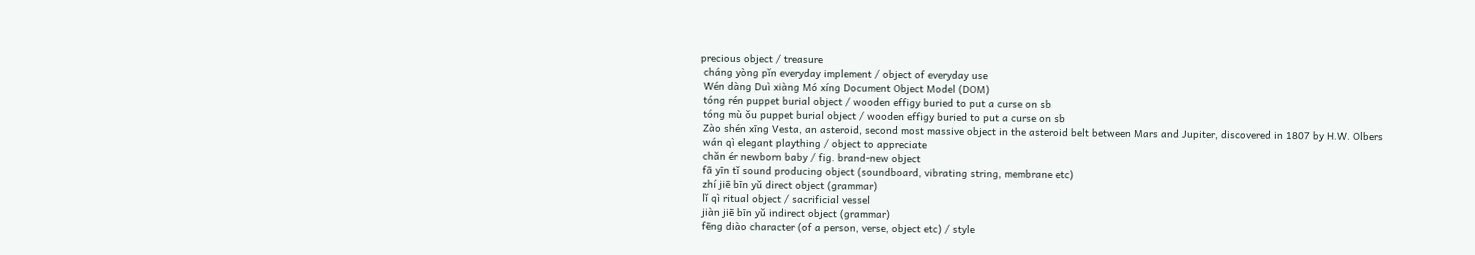precious object / treasure
 cháng yòng pǐn everyday implement / object of everyday use
 Wén dàng Duì xiàng Mó xíng Document Object Model (DOM)
 tóng rén puppet burial object / wooden effigy buried to put a curse on sb
 tóng mù ǒu puppet burial object / wooden effigy buried to put a curse on sb
 Zào shén xīng Vesta, an asteroid, second most massive object in the asteroid belt between Mars and Jupiter, discovered in 1807 by H.W. Olbers
 wán qì elegant plaything / object to appreciate
 chǎn ér newborn baby / fig. brand-new object
 fā yīn tǐ sound producing object (soundboard, vibrating string, membrane etc)
 zhí jiē bīn yǔ direct object (grammar)
 lǐ qì ritual object / sacrificial vessel
 jiàn jiē bīn yǔ indirect object (grammar)
 fēng diào character (of a person, verse, object etc) / style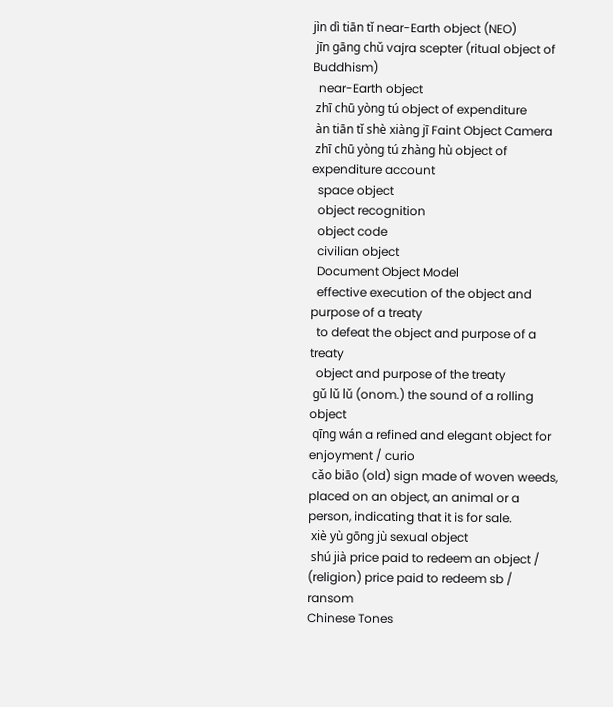jìn dì tiān tǐ near-Earth object (NEO)
 jīn gāng chǔ vajra scepter (ritual object of Buddhism)
  near-Earth object
 zhī chū yòng tú object of expenditure
 àn tiān tǐ shè xiàng jī Faint Object Camera
 zhī chū yòng tú zhàng hù object of expenditure account
  space object
  object recognition
  object code
  civilian object
  Document Object Model
  effective execution of the object and purpose of a treaty
  to defeat the object and purpose of a treaty
  object and purpose of the treaty
 gǔ lǔ lǔ (onom.) the sound of a rolling object
 qīng wán a refined and elegant object for enjoyment / curio
 cǎo biāo (old) sign made of woven weeds, placed on an object, an animal or a person, indicating that it is for sale.
 xiè yù gōng jù sexual object
 shú jià price paid to redeem an object / (religion) price paid to redeem sb / ransom
Chinese Tones